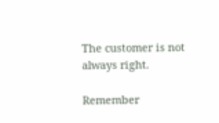The customer is not always right.

Remember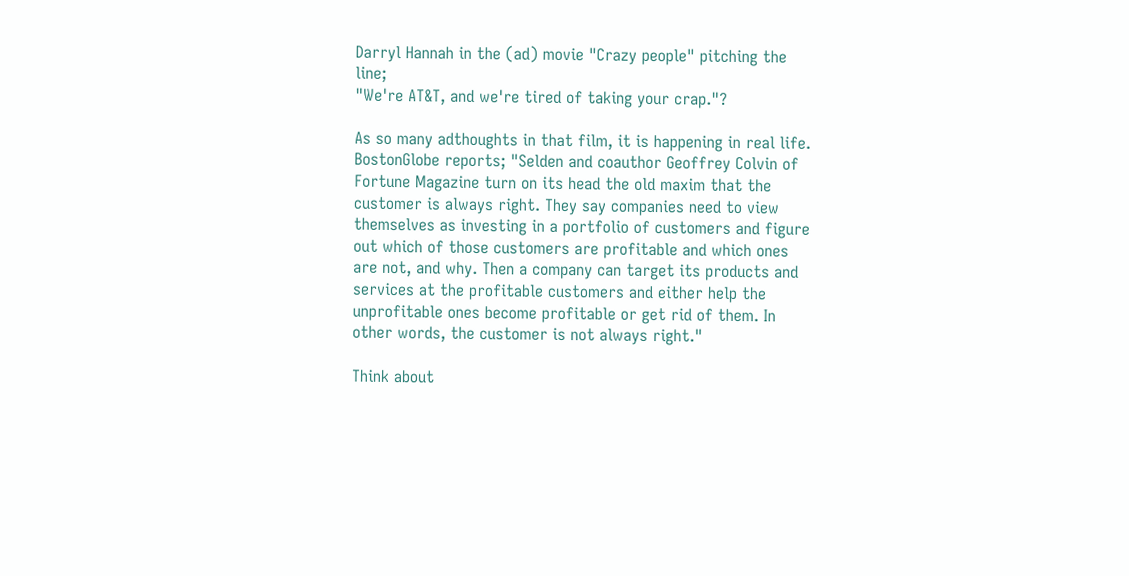Darryl Hannah in the (ad) movie "Crazy people" pitching the line;
"We're AT&T, and we're tired of taking your crap."?

As so many adthoughts in that film, it is happening in real life. BostonGlobe reports; "Selden and coauthor Geoffrey Colvin of Fortune Magazine turn on its head the old maxim that the customer is always right. They say companies need to view themselves as investing in a portfolio of customers and figure out which of those customers are profitable and which ones are not, and why. Then a company can target its products and services at the profitable customers and either help the unprofitable ones become profitable or get rid of them. In other words, the customer is not always right."

Think about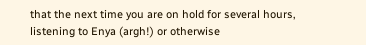that the next time you are on hold for several hours, listening to Enya (argh!) or otherwise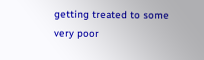getting treated to some very poor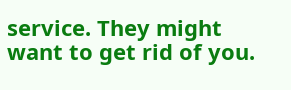service. They might want to get rid of you.